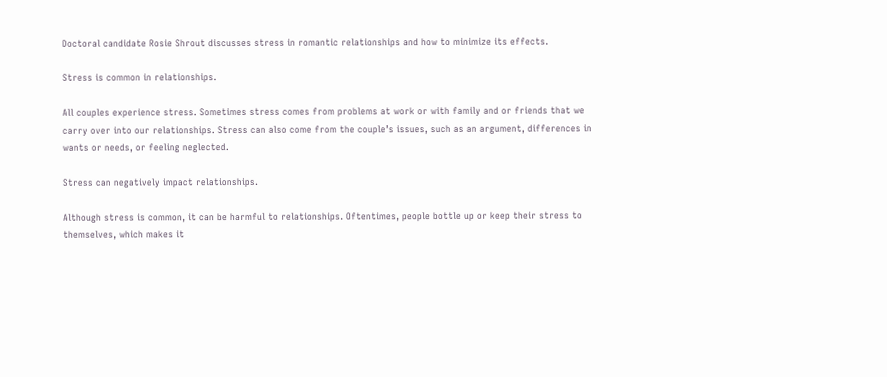Doctoral candidate Rosie Shrout discusses stress in romantic relationships and how to minimize its effects.

Stress is common in relationships.

All couples experience stress. Sometimes stress comes from problems at work or with family and or friends that we carry over into our relationships. Stress can also come from the couple’s issues, such as an argument, differences in wants or needs, or feeling neglected.

Stress can negatively impact relationships.

Although stress is common, it can be harmful to relationships. Oftentimes, people bottle up or keep their stress to themselves, which makes it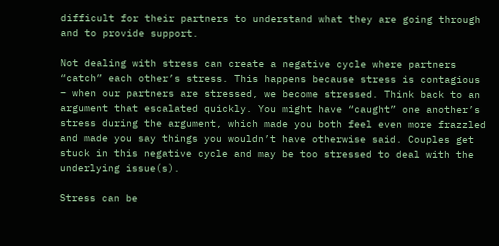difficult for their partners to understand what they are going through and to provide support.

Not dealing with stress can create a negative cycle where partners “catch” each other’s stress. This happens because stress is contagious – when our partners are stressed, we become stressed. Think back to an argument that escalated quickly. You might have “caught” one another’s stress during the argument, which made you both feel even more frazzled and made you say things you wouldn’t have otherwise said. Couples get stuck in this negative cycle and may be too stressed to deal with the underlying issue(s).

Stress can be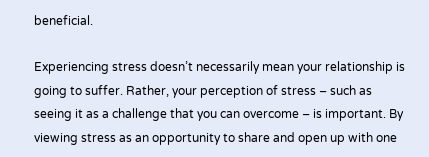beneficial.

Experiencing stress doesn’t necessarily mean your relationship is going to suffer. Rather, your perception of stress – such as seeing it as a challenge that you can overcome – is important. By viewing stress as an opportunity to share and open up with one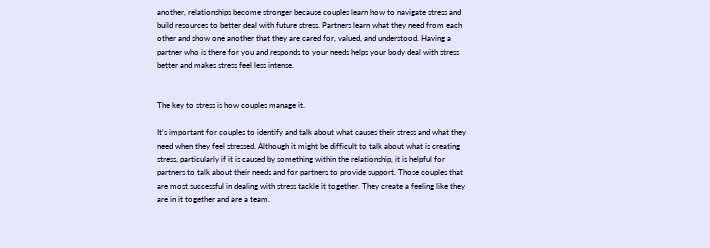another, relationships become stronger because couples learn how to navigate stress and build resources to better deal with future stress. Partners learn what they need from each other and show one another that they are cared for, valued, and understood. Having a partner who is there for you and responds to your needs helps your body deal with stress better and makes stress feel less intense.


The key to stress is how couples manage it.

It’s important for couples to identify and talk about what causes their stress and what they need when they feel stressed. Although it might be difficult to talk about what is creating stress, particularly if it is caused by something within the relationship, it is helpful for partners to talk about their needs and for partners to provide support. Those couples that are most successful in dealing with stress tackle it together. They create a feeling like they are in it together and are a team.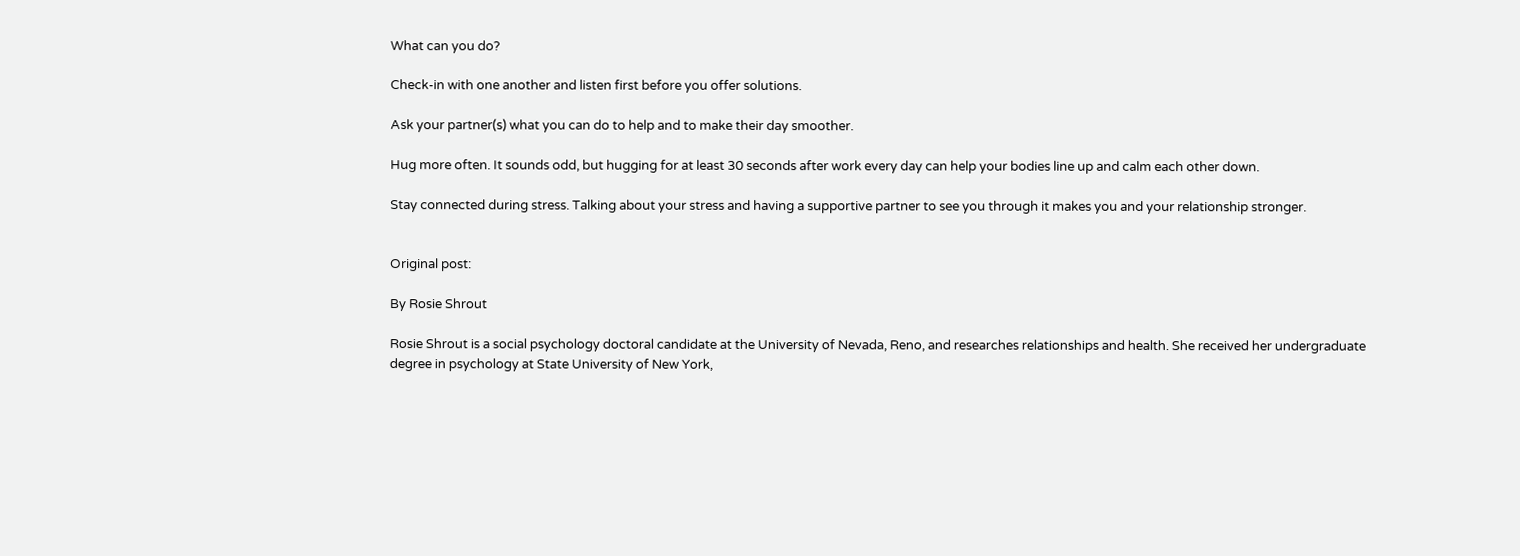What can you do?

Check-in with one another and listen first before you offer solutions.

Ask your partner(s) what you can do to help and to make their day smoother.

Hug more often. It sounds odd, but hugging for at least 30 seconds after work every day can help your bodies line up and calm each other down.

Stay connected during stress. Talking about your stress and having a supportive partner to see you through it makes you and your relationship stronger.


Original post:

By Rosie Shrout

Rosie Shrout is a social psychology doctoral candidate at the University of Nevada, Reno, and researches relationships and health. She received her undergraduate degree in psychology at State University of New York,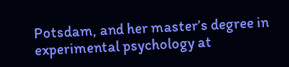Potsdam, and her master’s degree in experimental psychology at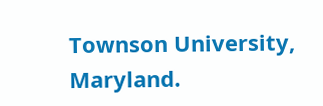Townson University, Maryland.